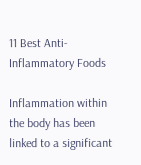11 Best Anti-Inflammatory Foods

Inflammation within the body has been linked to a significant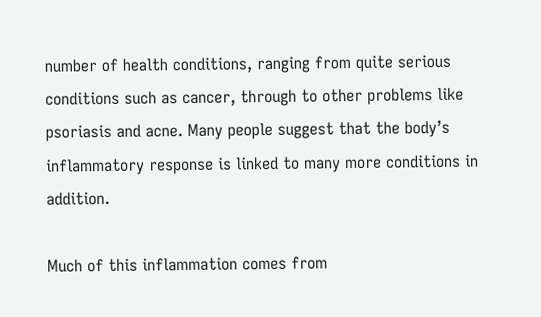number of health conditions, ranging from quite serious conditions such as cancer, through to other problems like psoriasis and acne. Many people suggest that the body’s inflammatory response is linked to many more conditions in addition.

Much of this inflammation comes from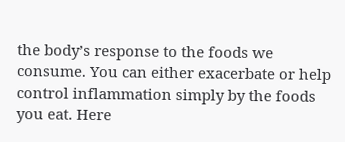the body’s response to the foods we consume. You can either exacerbate or help control inflammation simply by the foods you eat. Here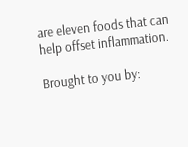are eleven foods that can help offset inflammation.

Brought to you by: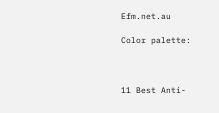Efm.net.au

Color palette:



11 Best Anti-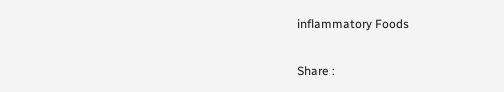inflammatory Foods

Share :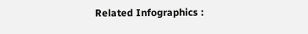Related Infographics :